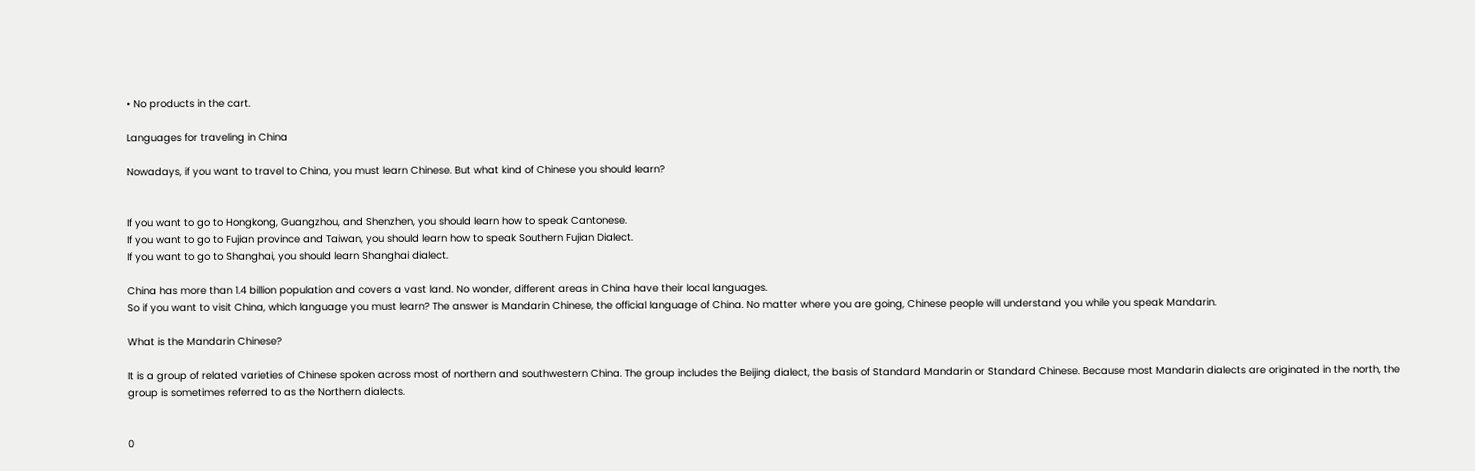• No products in the cart.

Languages for traveling in China

Nowadays, if you want to travel to China, you must learn Chinese. But what kind of Chinese you should learn?


If you want to go to Hongkong, Guangzhou, and Shenzhen, you should learn how to speak Cantonese.
If you want to go to Fujian province and Taiwan, you should learn how to speak Southern Fujian Dialect.
If you want to go to Shanghai, you should learn Shanghai dialect.

China has more than 1.4 billion population and covers a vast land. No wonder, different areas in China have their local languages.
So if you want to visit China, which language you must learn? The answer is Mandarin Chinese, the official language of China. No matter where you are going, Chinese people will understand you while you speak Mandarin.

What is the Mandarin Chinese?

It is a group of related varieties of Chinese spoken across most of northern and southwestern China. The group includes the Beijing dialect, the basis of Standard Mandarin or Standard Chinese. Because most Mandarin dialects are originated in the north, the group is sometimes referred to as the Northern dialects.


0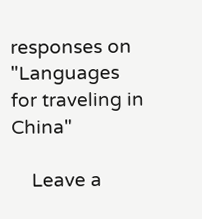responses on "Languages for traveling in China"

    Leave a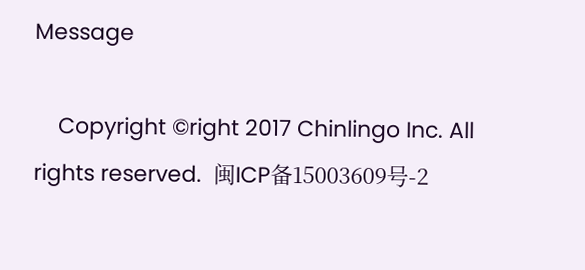Message

    Copyright ©right 2017 Chinlingo Inc. All rights reserved.  闽ICP备15003609号-2